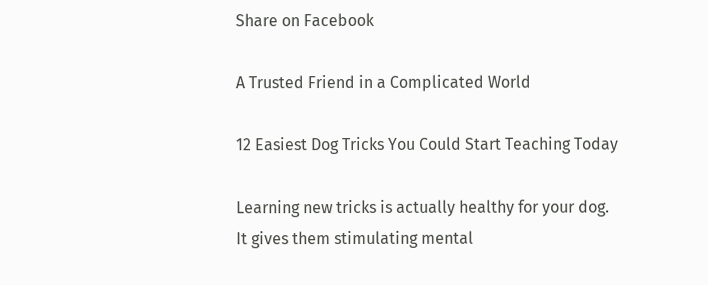Share on Facebook

A Trusted Friend in a Complicated World

12 Easiest Dog Tricks You Could Start Teaching Today

Learning new tricks is actually healthy for your dog. It gives them stimulating mental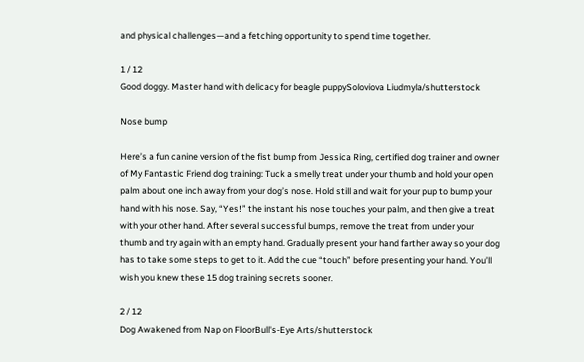and physical challenges—and a fetching opportunity to spend time together.

1 / 12
Good doggy. Master hand with delicacy for beagle puppySoloviova Liudmyla/shutterstock

Nose bump

Here’s a fun canine version of the fist bump from Jessica Ring, certified dog trainer and owner of My Fantastic Friend dog training: Tuck a smelly treat under your thumb and hold your open palm about one inch away from your dog’s nose. Hold still and wait for your pup to bump your hand with his nose. Say, “Yes!” the instant his nose touches your palm, and then give a treat with your other hand. After several successful bumps, remove the treat from under your thumb and try again with an empty hand. Gradually present your hand farther away so your dog has to take some steps to get to it. Add the cue “touch” before presenting your hand. You’ll wish you knew these 15 dog training secrets sooner.

2 / 12
Dog Awakened from Nap on FloorBull's-Eye Arts/shutterstock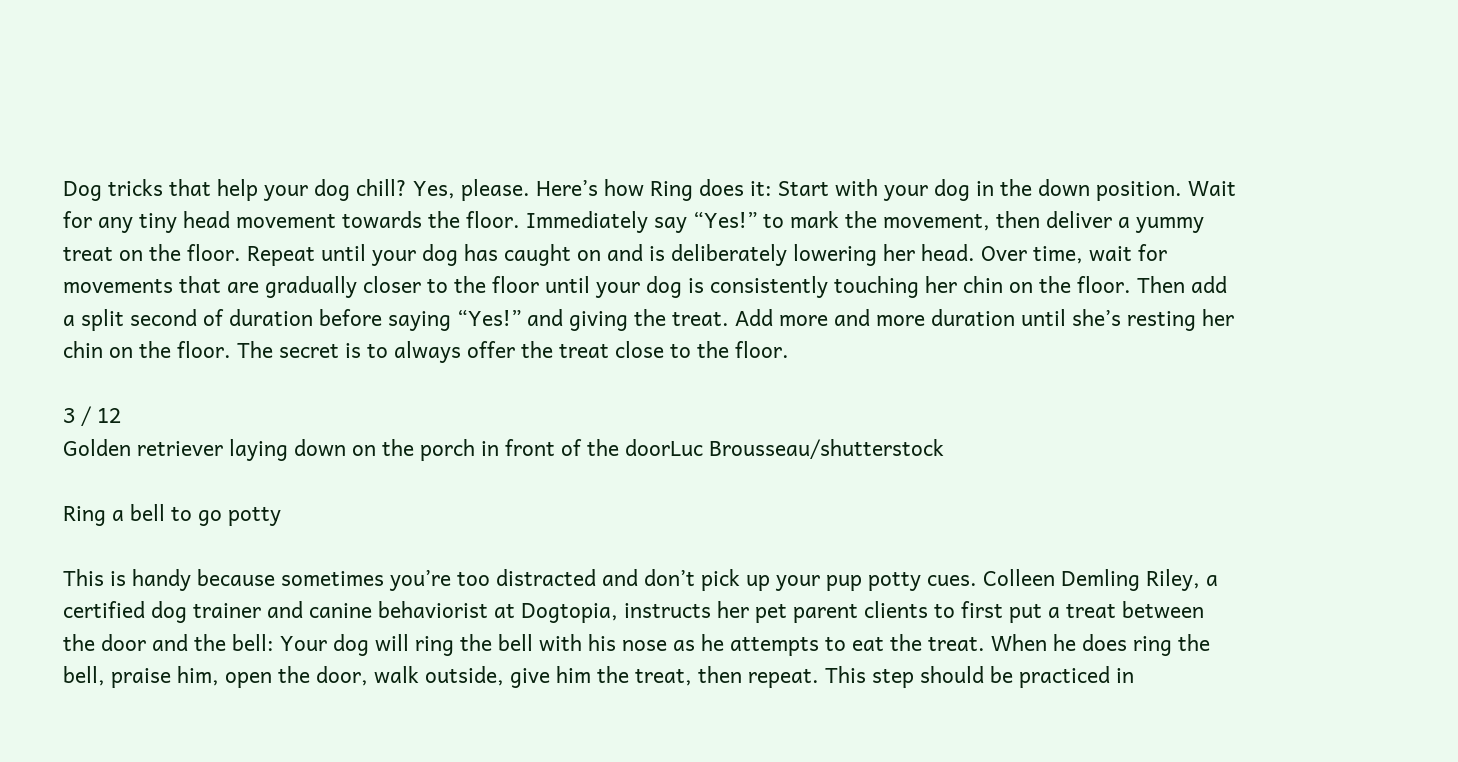Dog tricks that help your dog chill? Yes, please. Here’s how Ring does it: Start with your dog in the down position. Wait for any tiny head movement towards the floor. Immediately say “Yes!” to mark the movement, then deliver a yummy treat on the floor. Repeat until your dog has caught on and is deliberately lowering her head. Over time, wait for movements that are gradually closer to the floor until your dog is consistently touching her chin on the floor. Then add a split second of duration before saying “Yes!” and giving the treat. Add more and more duration until she’s resting her chin on the floor. The secret is to always offer the treat close to the floor.

3 / 12
Golden retriever laying down on the porch in front of the doorLuc Brousseau/shutterstock

Ring a bell to go potty

This is handy because sometimes you’re too distracted and don’t pick up your pup potty cues. Colleen Demling Riley, a certified dog trainer and canine behaviorist at Dogtopia, instructs her pet parent clients to first put a treat between the door and the bell: Your dog will ring the bell with his nose as he attempts to eat the treat. When he does ring the bell, praise him, open the door, walk outside, give him the treat, then repeat. This step should be practiced in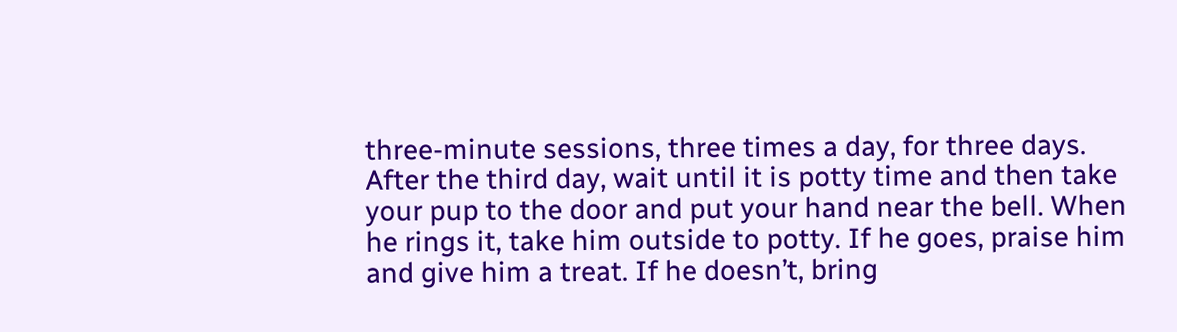three-minute sessions, three times a day, for three days. After the third day, wait until it is potty time and then take your pup to the door and put your hand near the bell. When he rings it, take him outside to potty. If he goes, praise him and give him a treat. If he doesn’t, bring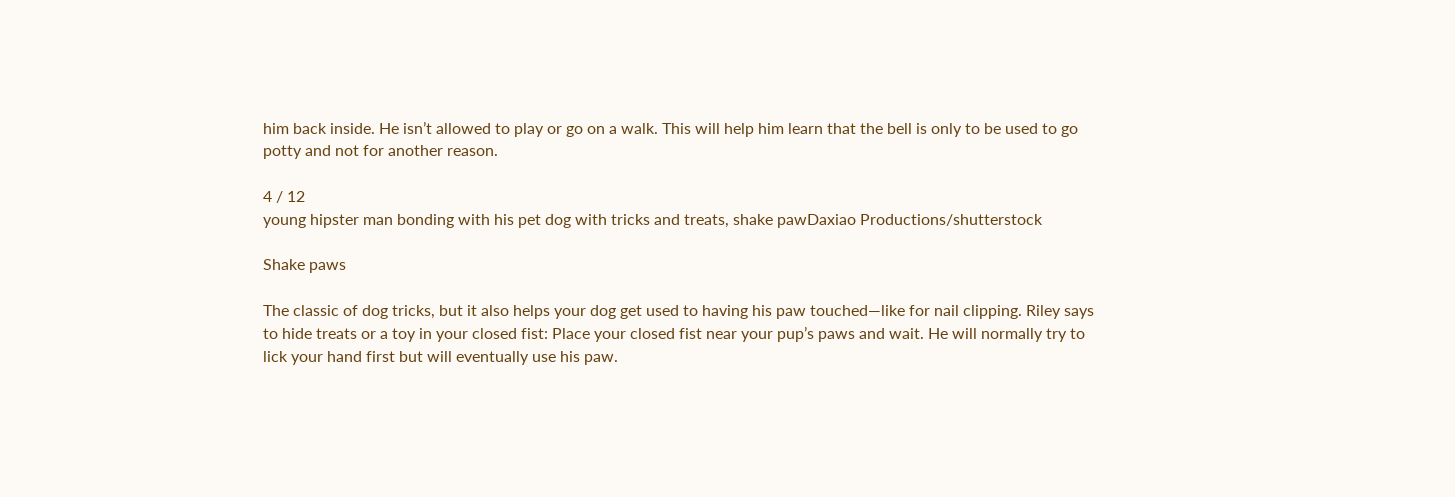him back inside. He isn’t allowed to play or go on a walk. This will help him learn that the bell is only to be used to go potty and not for another reason.

4 / 12
young hipster man bonding with his pet dog with tricks and treats, shake pawDaxiao Productions/shutterstock

Shake paws

The classic of dog tricks, but it also helps your dog get used to having his paw touched—like for nail clipping. Riley says to hide treats or a toy in your closed fist: Place your closed fist near your pup’s paws and wait. He will normally try to lick your hand first but will eventually use his paw.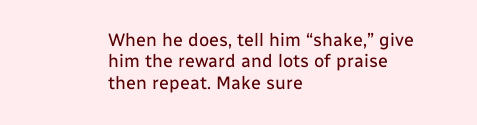When he does, tell him “shake,” give him the reward and lots of praise then repeat. Make sure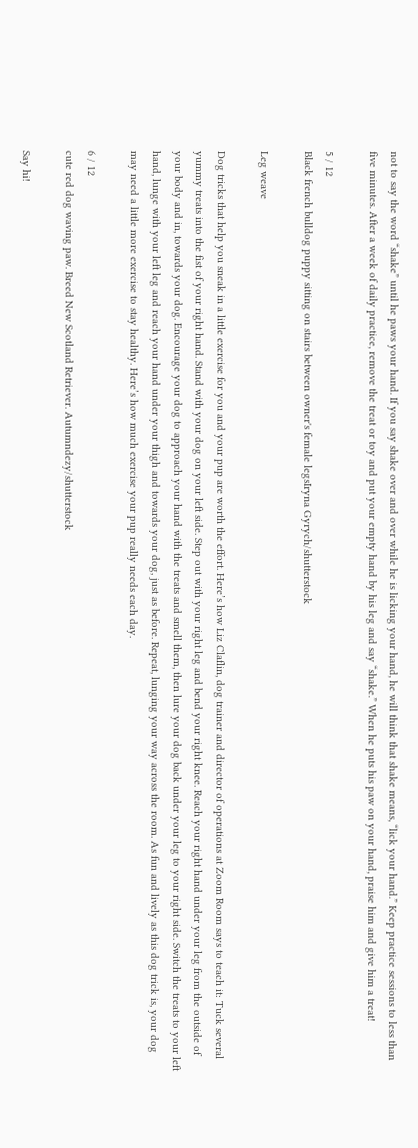not to say the word “shake” until he paws your hand. If you say shake over and over while he is licking your hand, he will think that shake means, “lick your hand.” Keep practice sessions to less than five minutes. After a week of daily practice, remove the treat or toy and put your empty hand by his leg and say “shake.” When he puts his paw on your hand, praise him and give him a treat!

5 / 12
Black french bulldog puppy sitting on stairs between owner's female legsIryna Gyrych/shutterstock

Leg weave

Dog tricks that help you sneak in a little exercise for you and your pup are worth the effort. Here’s how Liz Claflin, dog trainer and director of operations at Zoom Room says to teach it: Tuck several yummy treats into the fist of your right hand. Stand with your dog on your left side. Step out with your right leg and bend your right knee. Reach your right hand under your leg from the outside of your body and in, towards your dog. Encourage your dog to approach your hand with the treats and smell them, then lure your dog back under your leg to your right side. Switch the treats to your left hand, lunge with your left leg and reach your hand under your thigh and towards your dog, just as before. Repeat, lunging your way across the room. As fun and lively as this dog trick is, your dog may need a little more exercise to stay healthy. Here’s how much exercise your pup really needs each day.

6 / 12
cute red dog waving paw. Breed New Scotland Retriever. Autumndezy/shutterstock

Say hi!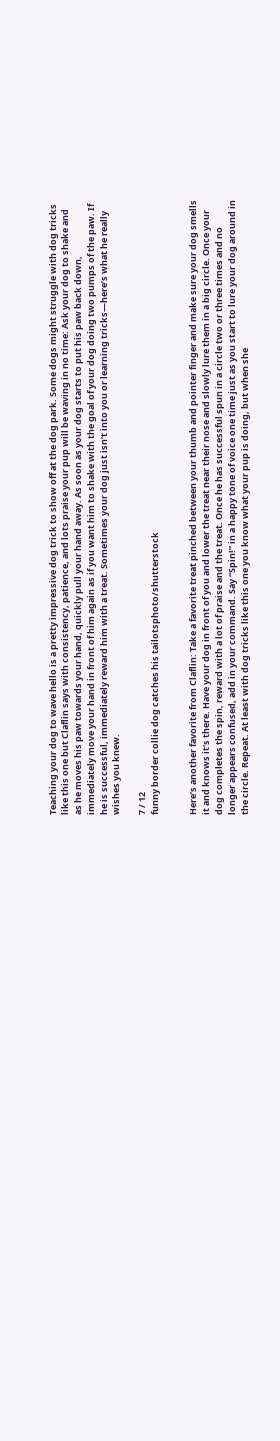Teaching your dog to wave hello is a pretty impressive dog trick to show off at the dog park. Some dogs might struggle with dog tricks like this one but Claflin says with consistency, patience, and lots praise your pup will be waving in no time: Ask your dog to shake and as he moves his paw towards your hand, quickly pull your hand away. As soon as your dog starts to put his paw back down, immediately move your hand in front of him again as if you want him to shake with the goal of your dog doing two pumps of the paw. If he is successful, immediately reward him with a treat. Sometimes your dog just isn’t into you or learning tricks—here’s what he really wishes you knew.

7 / 12
funny border collie dog catches his tailotsphoto/shutterstock


Here’s another favorite from Claflin: Take a favorite treat pinched between your thumb and pointer finger and make sure your dog smells it and knows it’s there. Have your dog in front of you and lower the treat near their nose and slowly lure them in a big circle. Once your dog completes the spin, reward with a lot of praise and the treat. Once he has successful spun in a circle two or three times and no longer appears confused, add in your command. Say “Spin!” in a happy tone of voice one time just as you start to lure your dog around in the circle. Repeat. At least with dog tricks like this one you know what your pup is doing, but when she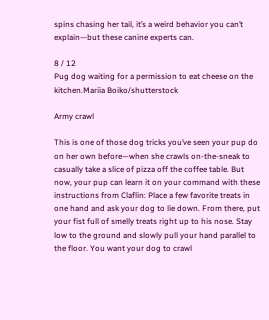spins chasing her tail, it’s a weird behavior you can’t explain—but these canine experts can.

8 / 12
Pug dog waiting for a permission to eat cheese on the kitchen.Mariia Boiko/shutterstock

Army crawl

This is one of those dog tricks you’ve seen your pup do on her own before—when she crawls on-the-sneak to casually take a slice of pizza off the coffee table. But now, your pup can learn it on your command with these instructions from Claflin: Place a few favorite treats in one hand and ask your dog to lie down. From there, put your fist full of smelly treats right up to his nose. Stay low to the ground and slowly pull your hand parallel to the floor. You want your dog to crawl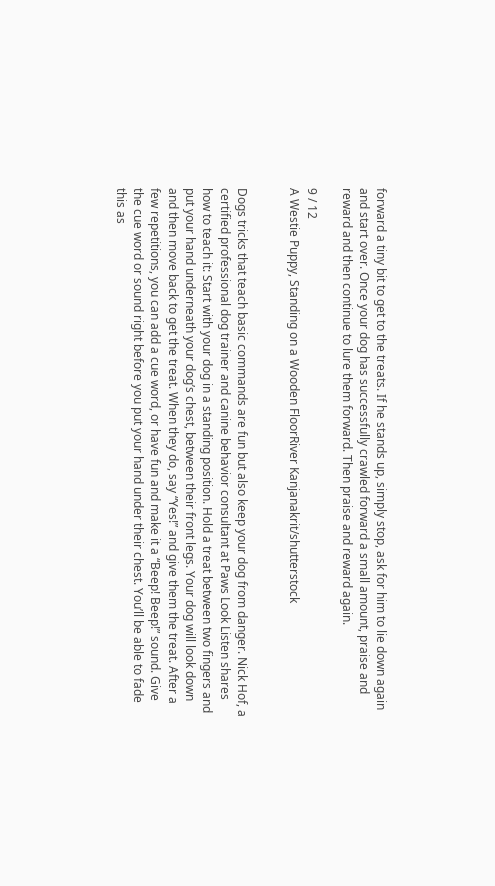forward a tiny bit to get to the treats. If he stands up, simply stop, ask for him to lie down again and start over. Once your dog has successfully crawled forward a small amount, praise and reward and then continue to lure them forward. Then praise and reward again.

9 / 12
A Westie Puppy, Standing on a Wooden FloorRiver Kanjanakrit/shutterstock


Dogs tricks that teach basic commands are fun but also keep your dog from danger. Nick Hof, a certified professional dog trainer and canine behavior consultant at Paws Look Listen shares how to teach it: Start with your dog in a standing position. Hold a treat between two fingers and put your hand underneath your dog’s chest, between their front legs. Your dog will look down and then move back to get the treat. When they do, say “Yes!” and give them the treat. After a few repetitions, you can add a cue word, or have fun and make it a “Beep! Beep!” sound. Give the cue word or sound right before you put your hand under their chest. You’ll be able to fade this as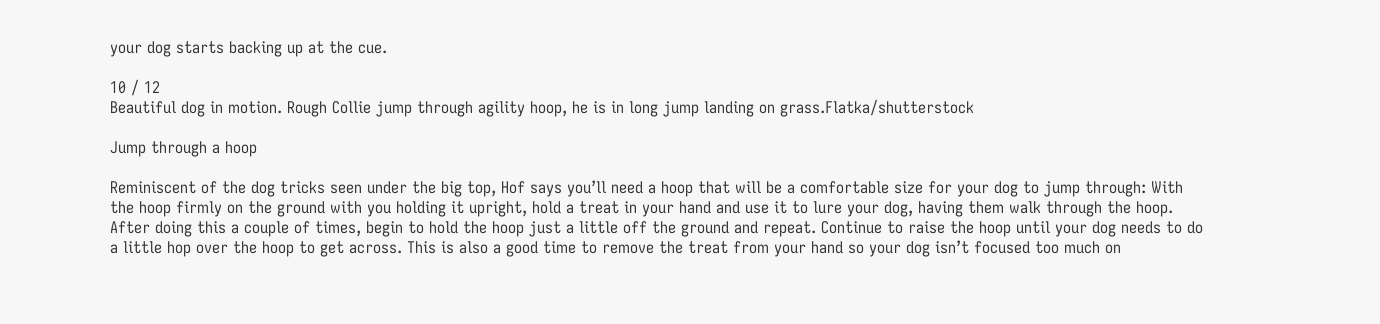your dog starts backing up at the cue.

10 / 12
Beautiful dog in motion. Rough Collie jump through agility hoop, he is in long jump landing on grass.Flatka/shutterstock

Jump through a hoop

Reminiscent of the dog tricks seen under the big top, Hof says you’ll need a hoop that will be a comfortable size for your dog to jump through: With the hoop firmly on the ground with you holding it upright, hold a treat in your hand and use it to lure your dog, having them walk through the hoop. After doing this a couple of times, begin to hold the hoop just a little off the ground and repeat. Continue to raise the hoop until your dog needs to do a little hop over the hoop to get across. This is also a good time to remove the treat from your hand so your dog isn’t focused too much on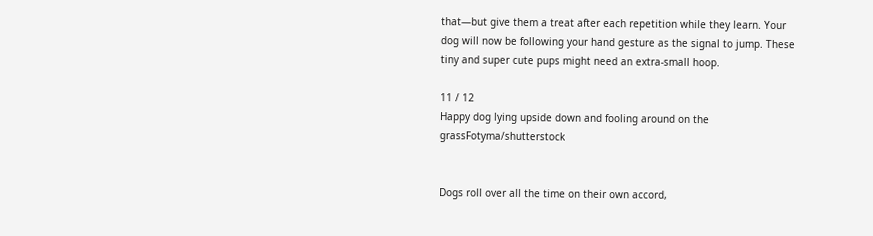that—but give them a treat after each repetition while they learn. Your dog will now be following your hand gesture as the signal to jump. These tiny and super cute pups might need an extra-small hoop.

11 / 12
Happy dog lying upside down and fooling around on the grassFotyma/shutterstock


Dogs roll over all the time on their own accord,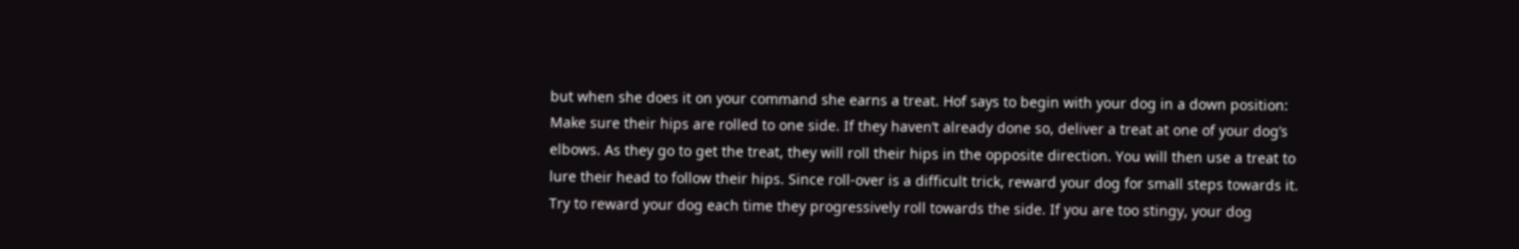but when she does it on your command she earns a treat. Hof says to begin with your dog in a down position: Make sure their hips are rolled to one side. If they haven’t already done so, deliver a treat at one of your dog’s elbows. As they go to get the treat, they will roll their hips in the opposite direction. You will then use a treat to lure their head to follow their hips. Since roll-over is a difficult trick, reward your dog for small steps towards it. Try to reward your dog each time they progressively roll towards the side. If you are too stingy, your dog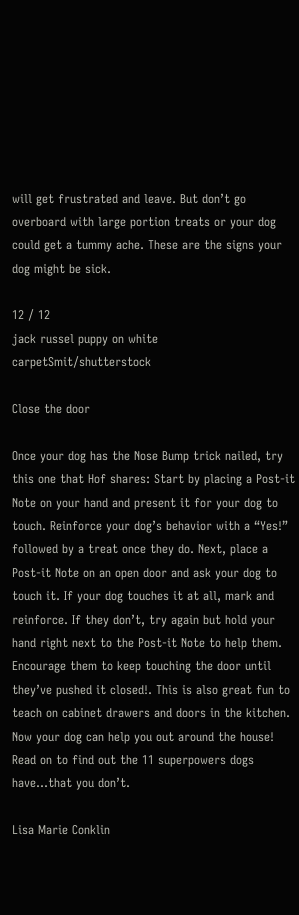will get frustrated and leave. But don’t go overboard with large portion treats or your dog could get a tummy ache. These are the signs your dog might be sick.

12 / 12
jack russel puppy on white carpetSmit/shutterstock

Close the door

Once your dog has the Nose Bump trick nailed, try this one that Hof shares: Start by placing a Post-it Note on your hand and present it for your dog to touch. Reinforce your dog’s behavior with a “Yes!” followed by a treat once they do. Next, place a Post-it Note on an open door and ask your dog to touch it. If your dog touches it at all, mark and reinforce. If they don’t, try again but hold your hand right next to the Post-it Note to help them. Encourage them to keep touching the door until they’ve pushed it closed!. This is also great fun to teach on cabinet drawers and doors in the kitchen. Now your dog can help you out around the house! Read on to find out the 11 superpowers dogs have…that you don’t.

Lisa Marie Conklin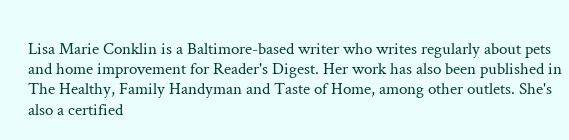Lisa Marie Conklin is a Baltimore-based writer who writes regularly about pets and home improvement for Reader's Digest. Her work has also been published in The Healthy, Family Handyman and Taste of Home, among other outlets. She's also a certified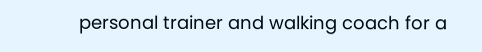personal trainer and walking coach for a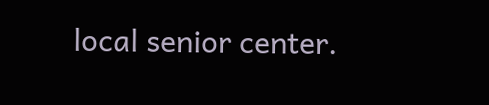local senior center.